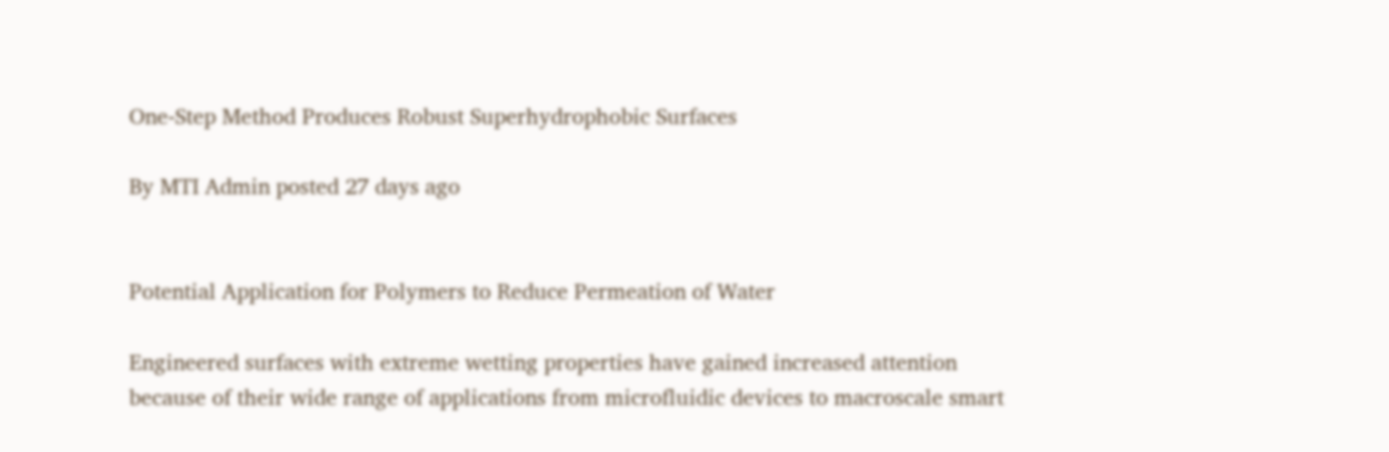One-Step Method Produces Robust Superhydrophobic Surfaces

By MTI Admin posted 27 days ago


Potential Application for Polymers to Reduce Permeation of Water

Engineered surfaces with extreme wetting properties have gained increased attention because of their wide range of applications from microfluidic devices to macroscale smart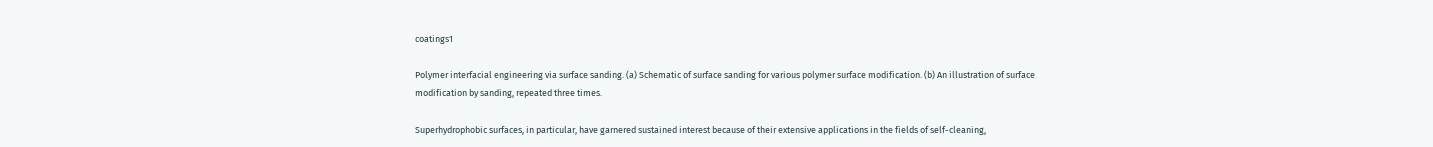coatings1

Polymer interfacial engineering via surface sanding. (a) Schematic of surface sanding for various polymer surface modification. (b) An illustration of surface modification by sanding, repeated three times.

Superhydrophobic surfaces, in particular, have garnered sustained interest because of their extensive applications in the fields of self-cleaning,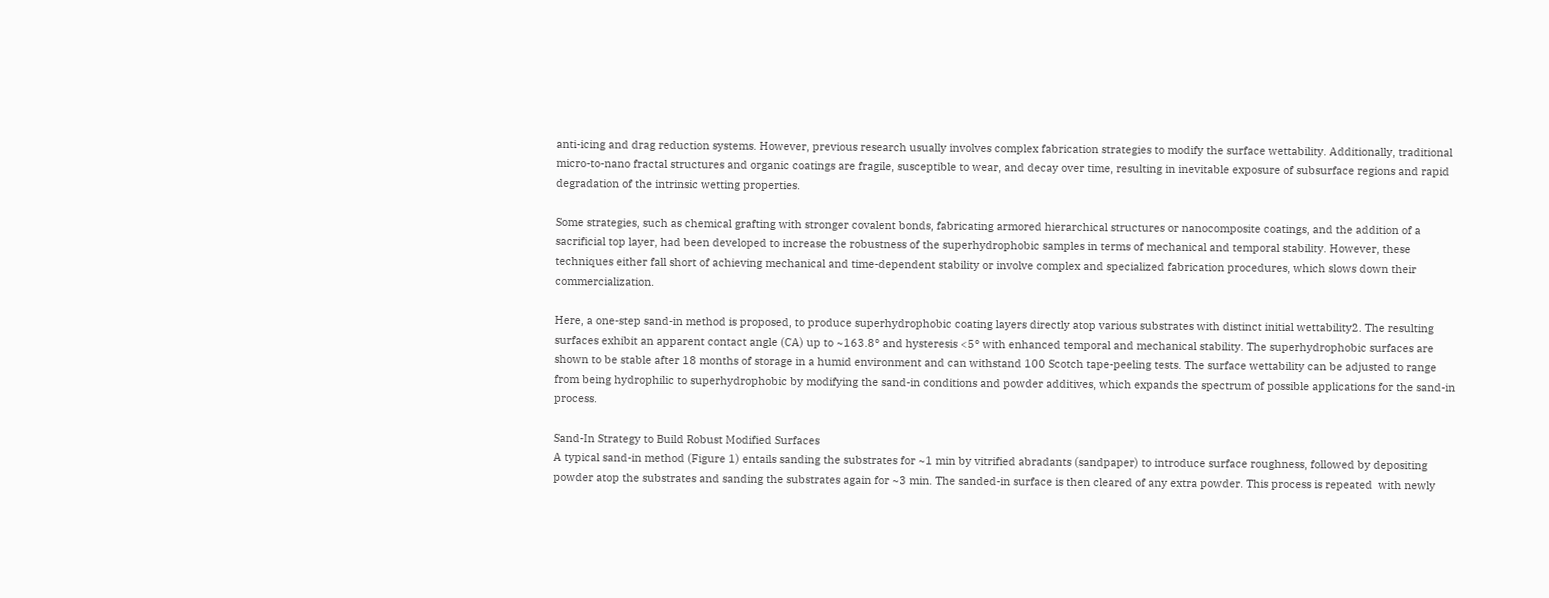anti-icing and drag reduction systems. However, previous research usually involves complex fabrication strategies to modify the surface wettability. Additionally, traditional micro-to-nano fractal structures and organic coatings are fragile, susceptible to wear, and decay over time, resulting in inevitable exposure of subsurface regions and rapid degradation of the intrinsic wetting properties.

Some strategies, such as chemical grafting with stronger covalent bonds, fabricating armored hierarchical structures or nanocomposite coatings, and the addition of a sacrificial top layer, had been developed to increase the robustness of the superhydrophobic samples in terms of mechanical and temporal stability. However, these techniques either fall short of achieving mechanical and time-dependent stability or involve complex and specialized fabrication procedures, which slows down their commercialization.

Here, a one-step sand-in method is proposed, to produce superhydrophobic coating layers directly atop various substrates with distinct initial wettability2. The resulting surfaces exhibit an apparent contact angle (CA) up to ~163.8° and hysteresis <5° with enhanced temporal and mechanical stability. The superhydrophobic surfaces are shown to be stable after 18 months of storage in a humid environment and can withstand 100 Scotch tape-peeling tests. The surface wettability can be adjusted to range from being hydrophilic to superhydrophobic by modifying the sand-in conditions and powder additives, which expands the spectrum of possible applications for the sand-in process.

Sand-In Strategy to Build Robust Modified Surfaces
A typical sand-in method (Figure 1) entails sanding the substrates for ~1 min by vitrified abradants (sandpaper) to introduce surface roughness, followed by depositing
powder atop the substrates and sanding the substrates again for ~3 min. The sanded-in surface is then cleared of any extra powder. This process is repeated  with newly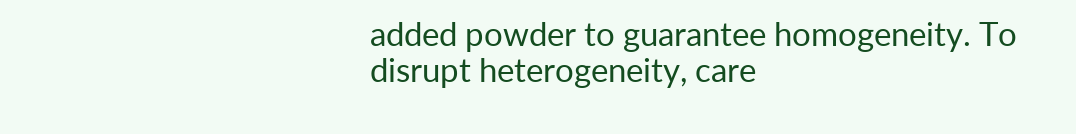added powder to guarantee homogeneity. To disrupt heterogeneity, care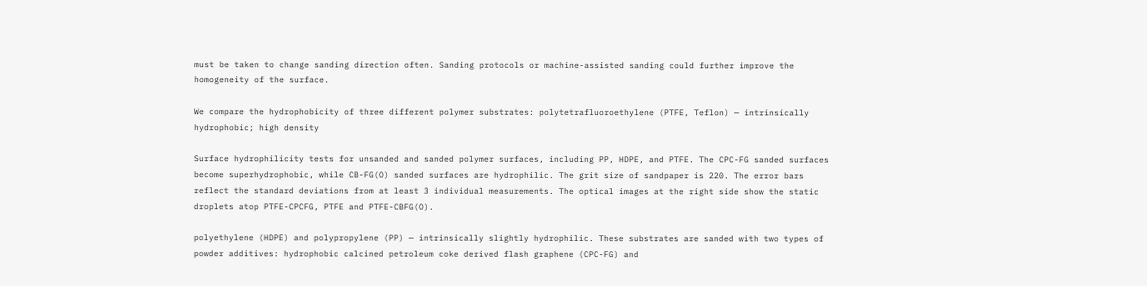must be taken to change sanding direction often. Sanding protocols or machine-assisted sanding could further improve the homogeneity of the surface.

We compare the hydrophobicity of three different polymer substrates: polytetrafluoroethylene (PTFE, Teflon) — intrinsically hydrophobic; high density

Surface hydrophilicity tests for unsanded and sanded polymer surfaces, including PP, HDPE, and PTFE. The CPC-FG sanded surfaces become superhydrophobic, while CB-FG(O) sanded surfaces are hydrophilic. The grit size of sandpaper is 220. The error bars reflect the standard deviations from at least 3 individual measurements. The optical images at the right side show the static droplets atop PTFE-CPCFG, PTFE and PTFE-CBFG(O).

polyethylene (HDPE) and polypropylene (PP) — intrinsically slightly hydrophilic. These substrates are sanded with two types of powder additives: hydrophobic calcined petroleum coke derived flash graphene (CPC-FG) and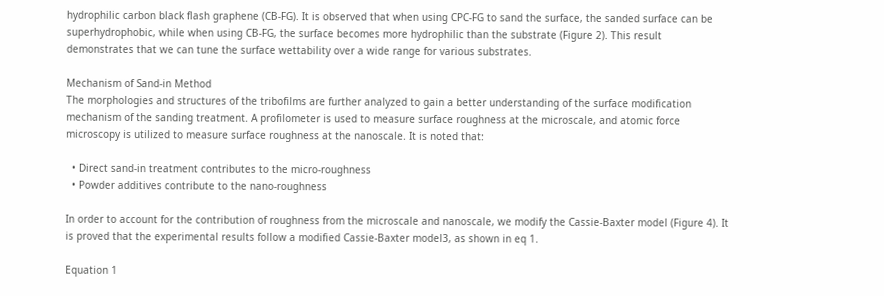hydrophilic carbon black flash graphene (CB-FG). It is observed that when using CPC-FG to sand the surface, the sanded surface can be superhydrophobic, while when using CB-FG, the surface becomes more hydrophilic than the substrate (Figure 2). This result demonstrates that we can tune the surface wettability over a wide range for various substrates.

Mechanism of Sand-in Method
The morphologies and structures of the tribofilms are further analyzed to gain a better understanding of the surface modification mechanism of the sanding treatment. A profilometer is used to measure surface roughness at the microscale, and atomic force microscopy is utilized to measure surface roughness at the nanoscale. It is noted that:

  • Direct sand-in treatment contributes to the micro-roughness
  • Powder additives contribute to the nano-roughness

In order to account for the contribution of roughness from the microscale and nanoscale, we modify the Cassie-Baxter model (Figure 4). It is proved that the experimental results follow a modified Cassie-Baxter model3, as shown in eq 1.

Equation 1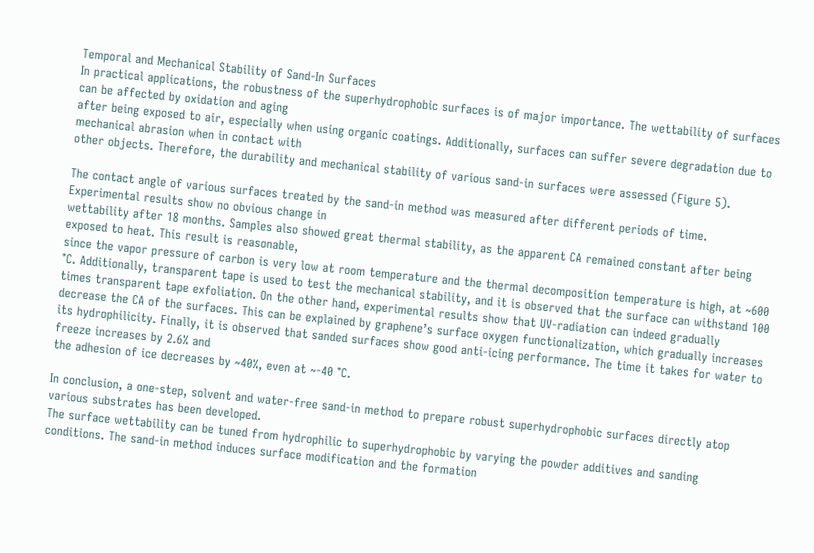Temporal and Mechanical Stability of Sand-In Surfaces
In practical applications, the robustness of the superhydrophobic surfaces is of major importance. The wettability of surfaces can be affected by oxidation and aging
after being exposed to air, especially when using organic coatings. Additionally, surfaces can suffer severe degradation due to mechanical abrasion when in contact with
other objects. Therefore, the durability and mechanical stability of various sand-in surfaces were assessed (Figure 5).

The contact angle of various surfaces treated by the sand-in method was measured after different periods of time. Experimental results show no obvious change in
wettability after 18 months. Samples also showed great thermal stability, as the apparent CA remained constant after being exposed to heat. This result is reasonable,
since the vapor pressure of carbon is very low at room temperature and the thermal decomposition temperature is high, at ~600 °C. Additionally, transparent tape is used to test the mechanical stability, and it is observed that the surface can withstand 100 times transparent tape exfoliation. On the other hand, experimental results show that UV-radiation can indeed gradually decrease the CA of the surfaces. This can be explained by graphene’s surface oxygen functionalization, which gradually increases its hydrophilicity. Finally, it is observed that sanded surfaces show good anti-icing performance. The time it takes for water to freeze increases by 2.6% and
the adhesion of ice decreases by ~40%, even at ~-40 °C.

In conclusion, a one-step, solvent and water-free sand-in method to prepare robust superhydrophobic surfaces directly atop various substrates has been developed.
The surface wettability can be tuned from hydrophilic to superhydrophobic by varying the powder additives and sanding conditions. The sand-in method induces surface modification and the formation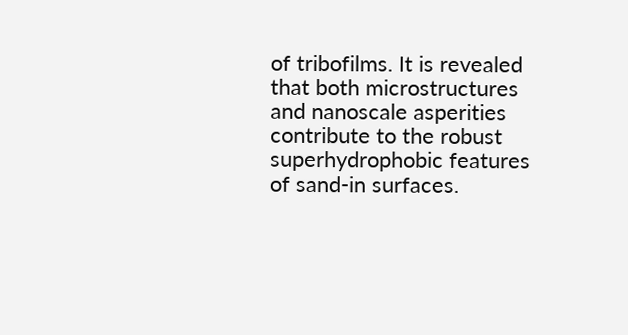of tribofilms. It is revealed that both microstructures and nanoscale asperities contribute to the robust superhydrophobic features of sand-in surfaces.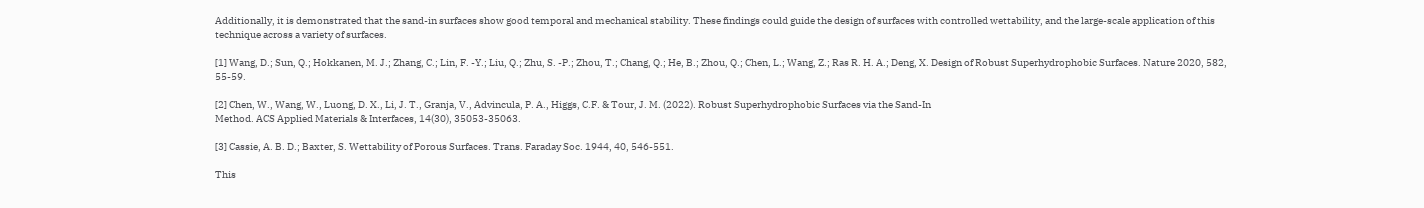Additionally, it is demonstrated that the sand-in surfaces show good temporal and mechanical stability. These findings could guide the design of surfaces with controlled wettability, and the large-scale application of this technique across a variety of surfaces.

[1] Wang, D.; Sun, Q.; Hokkanen, M. J.; Zhang, C.; Lin, F. -Y.; Liu, Q.; Zhu, S. -P.; Zhou, T.; Chang, Q.; He, B.; Zhou, Q.; Chen, L.; Wang, Z.; Ras R. H. A.; Deng, X. Design of Robust Superhydrophobic Surfaces. Nature 2020, 582, 55-59.

[2] Chen, W., Wang, W., Luong, D. X., Li, J. T., Granja, V., Advincula, P. A., Higgs, C.F. & Tour, J. M. (2022). Robust Superhydrophobic Surfaces via the Sand-In
Method. ACS Applied Materials & Interfaces, 14(30), 35053-35063.

[3] Cassie, A. B. D.; Baxter, S. Wettability of Porous Surfaces. Trans. Faraday Soc. 1944, 40, 546-551.

This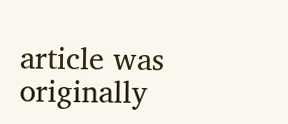article was originally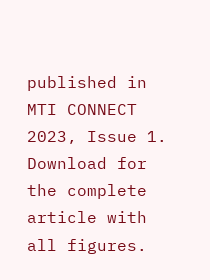published in MTI CONNECT 2023, Issue 1. Download for the complete article with all figures.